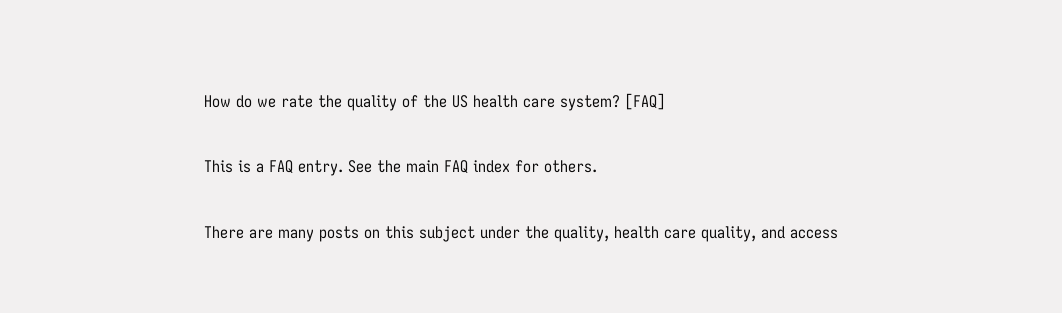How do we rate the quality of the US health care system? [FAQ]

This is a FAQ entry. See the main FAQ index for others.

There are many posts on this subject under the quality, health care quality, and access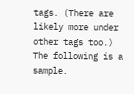tags. (There are likely more under other tags too.) The following is a sample.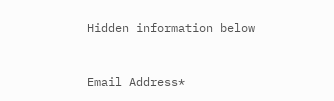Hidden information below


Email Address*